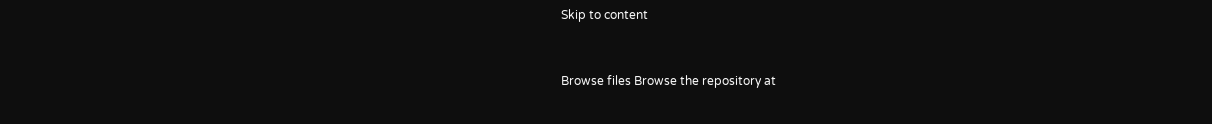Skip to content


Browse files Browse the repository at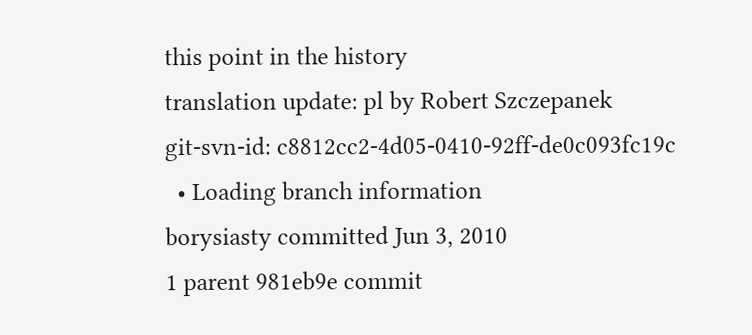this point in the history
translation update: pl by Robert Szczepanek
git-svn-id: c8812cc2-4d05-0410-92ff-de0c093fc19c
  • Loading branch information
borysiasty committed Jun 3, 2010
1 parent 981eb9e commit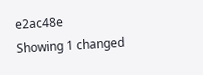e2ac48e
Showing 1 changed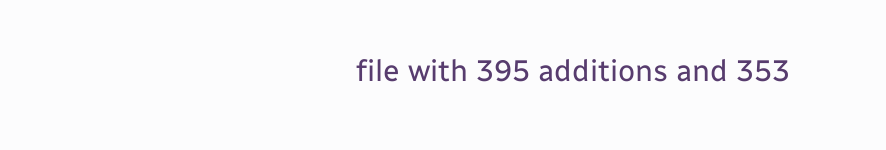file with 395 additions and 353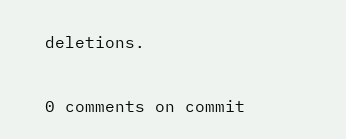deletions.

0 comments on commit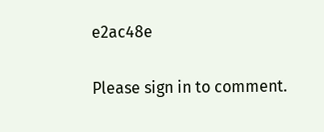e2ac48e

Please sign in to comment.